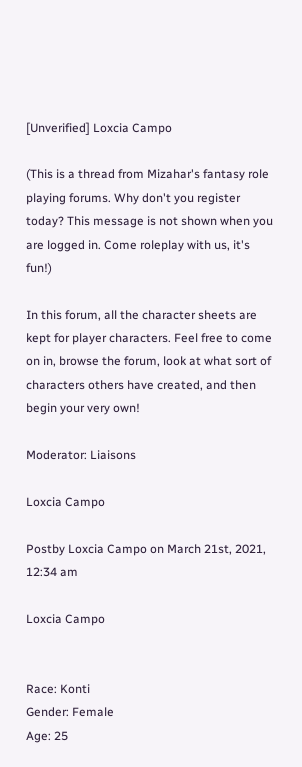[Unverified] Loxcia Campo

(This is a thread from Mizahar's fantasy role playing forums. Why don't you register today? This message is not shown when you are logged in. Come roleplay with us, it's fun!)

In this forum, all the character sheets are kept for player characters. Feel free to come on in, browse the forum, look at what sort of characters others have created, and then begin your very own!

Moderator: Liaisons

Loxcia Campo

Postby Loxcia Campo on March 21st, 2021, 12:34 am

Loxcia Campo


Race: Konti
Gender: Female
Age: 25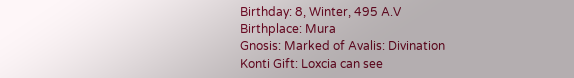Birthday: 8, Winter, 495 A.V
Birthplace: Mura
Gnosis: Marked of Avalis: Divination
Konti Gift: Loxcia can see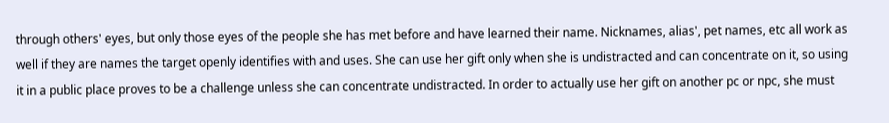through others' eyes, but only those eyes of the people she has met before and have learned their name. Nicknames, alias', pet names, etc all work as well if they are names the target openly identifies with and uses. She can use her gift only when she is undistracted and can concentrate on it, so using it in a public place proves to be a challenge unless she can concentrate undistracted. In order to actually use her gift on another pc or npc, she must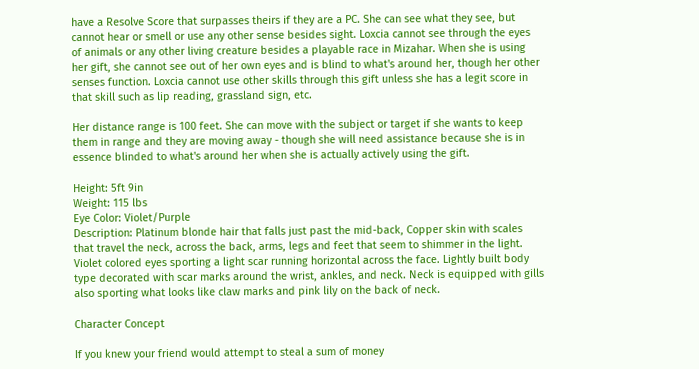have a Resolve Score that surpasses theirs if they are a PC. She can see what they see, but cannot hear or smell or use any other sense besides sight. Loxcia cannot see through the eyes of animals or any other living creature besides a playable race in Mizahar. When she is using her gift, she cannot see out of her own eyes and is blind to what's around her, though her other senses function. Loxcia cannot use other skills through this gift unless she has a legit score in that skill such as lip reading, grassland sign, etc.

Her distance range is 100 feet. She can move with the subject or target if she wants to keep them in range and they are moving away - though she will need assistance because she is in essence blinded to what's around her when she is actually actively using the gift.

Height: 5ft 9in
Weight: 115 lbs
Eye Color: Violet/Purple
Description: Platinum blonde hair that falls just past the mid-back, Copper skin with scales that travel the neck, across the back, arms, legs and feet that seem to shimmer in the light. Violet colored eyes sporting a light scar running horizontal across the face. Lightly built body type decorated with scar marks around the wrist, ankles, and neck. Neck is equipped with gills also sporting what looks like claw marks and pink lily on the back of neck.

Character Concept

If you knew your friend would attempt to steal a sum of money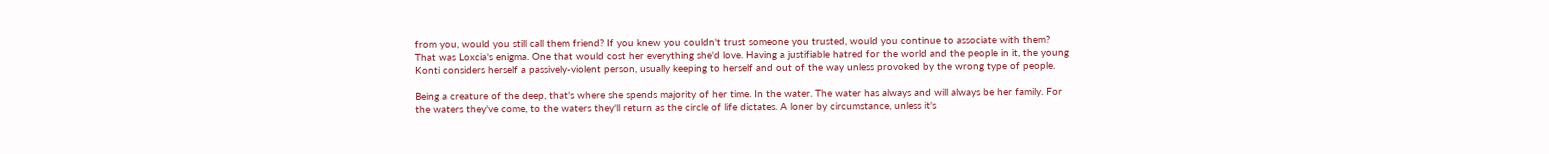from you, would you still call them friend? If you knew you couldn't trust someone you trusted, would you continue to associate with them? That was Loxcia's enigma. One that would cost her everything she'd love. Having a justifiable hatred for the world and the people in it, the young Konti considers herself a passively-violent person, usually keeping to herself and out of the way unless provoked by the wrong type of people.

Being a creature of the deep, that's where she spends majority of her time. In the water. The water has always and will always be her family. For the waters they've come, to the waters they'll return as the circle of life dictates. A loner by circumstance, unless it's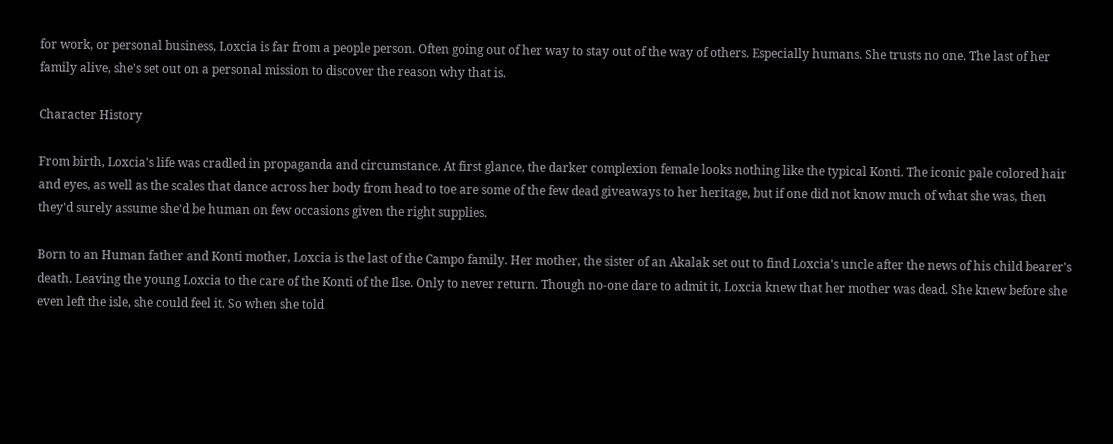for work, or personal business, Loxcia is far from a people person. Often going out of her way to stay out of the way of others. Especially humans. She trusts no one. The last of her family alive, she's set out on a personal mission to discover the reason why that is.

Character History

From birth, Loxcia's life was cradled in propaganda and circumstance. At first glance, the darker complexion female looks nothing like the typical Konti. The iconic pale colored hair and eyes, as well as the scales that dance across her body from head to toe are some of the few dead giveaways to her heritage, but if one did not know much of what she was, then they'd surely assume she'd be human on few occasions given the right supplies.

Born to an Human father and Konti mother, Loxcia is the last of the Campo family. Her mother, the sister of an Akalak set out to find Loxcia's uncle after the news of his child bearer's death. Leaving the young Loxcia to the care of the Konti of the Ilse. Only to never return. Though no-one dare to admit it, Loxcia knew that her mother was dead. She knew before she even left the isle, she could feel it. So when she told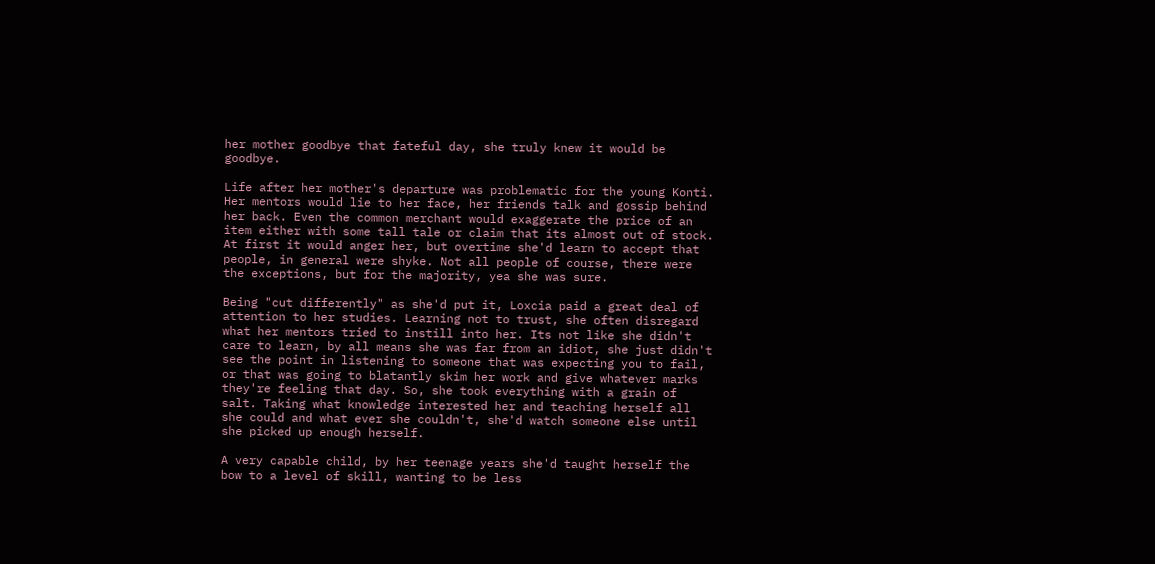her mother goodbye that fateful day, she truly knew it would be goodbye.

Life after her mother's departure was problematic for the young Konti. Her mentors would lie to her face, her friends talk and gossip behind her back. Even the common merchant would exaggerate the price of an item either with some tall tale or claim that its almost out of stock. At first it would anger her, but overtime she'd learn to accept that people, in general were shyke. Not all people of course, there were the exceptions, but for the majority, yea she was sure.

Being "cut differently" as she'd put it, Loxcia paid a great deal of attention to her studies. Learning not to trust, she often disregard what her mentors tried to instill into her. Its not like she didn't care to learn, by all means she was far from an idiot, she just didn't see the point in listening to someone that was expecting you to fail, or that was going to blatantly skim her work and give whatever marks they're feeling that day. So, she took everything with a grain of salt. Taking what knowledge interested her and teaching herself all she could and what ever she couldn't, she'd watch someone else until she picked up enough herself.

A very capable child, by her teenage years she'd taught herself the bow to a level of skill, wanting to be less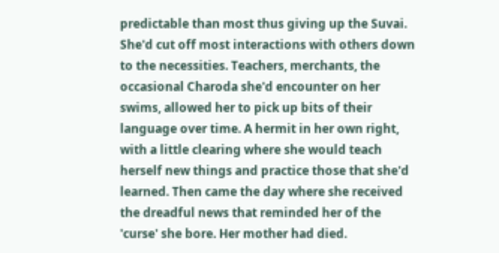predictable than most thus giving up the Suvai. She'd cut off most interactions with others down to the necessities. Teachers, merchants, the occasional Charoda she'd encounter on her swims, allowed her to pick up bits of their language over time. A hermit in her own right, with a little clearing where she would teach herself new things and practice those that she'd learned. Then came the day where she received the dreadful news that reminded her of the 'curse' she bore. Her mother had died.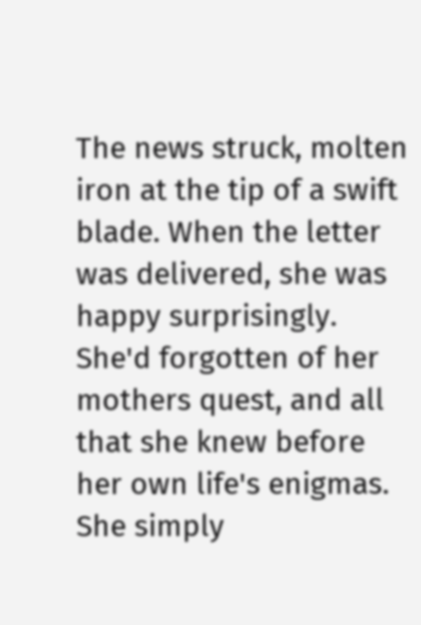The news struck, molten iron at the tip of a swift blade. When the letter was delivered, she was happy surprisingly. She'd forgotten of her mothers quest, and all that she knew before her own life's enigmas. She simply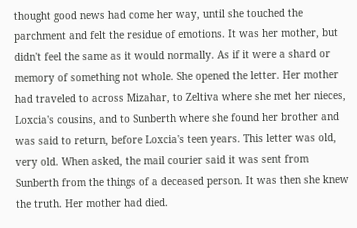thought good news had come her way, until she touched the parchment and felt the residue of emotions. It was her mother, but didn't feel the same as it would normally. As if it were a shard or memory of something not whole. She opened the letter. Her mother had traveled to across Mizahar, to Zeltiva where she met her nieces, Loxcia's cousins, and to Sunberth where she found her brother and was said to return, before Loxcia's teen years. This letter was old, very old. When asked, the mail courier said it was sent from Sunberth from the things of a deceased person. It was then she knew the truth. Her mother had died.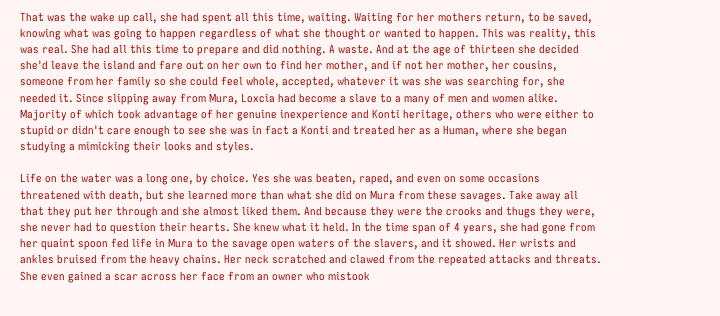That was the wake up call, she had spent all this time, waiting. Waiting for her mothers return, to be saved, knowing what was going to happen regardless of what she thought or wanted to happen. This was reality, this was real. She had all this time to prepare and did nothing. A waste. And at the age of thirteen she decided she'd leave the island and fare out on her own to find her mother, and if not her mother, her cousins, someone from her family so she could feel whole, accepted, whatever it was she was searching for, she needed it. Since slipping away from Mura, Loxcia had become a slave to a many of men and women alike. Majority of which took advantage of her genuine inexperience and Konti heritage, others who were either to stupid or didn't care enough to see she was in fact a Konti and treated her as a Human, where she began studying a mimicking their looks and styles.

Life on the water was a long one, by choice. Yes she was beaten, raped, and even on some occasions threatened with death, but she learned more than what she did on Mura from these savages. Take away all that they put her through and she almost liked them. And because they were the crooks and thugs they were, she never had to question their hearts. She knew what it held. In the time span of 4 years, she had gone from her quaint spoon fed life in Mura to the savage open waters of the slavers, and it showed. Her wrists and ankles bruised from the heavy chains. Her neck scratched and clawed from the repeated attacks and threats. She even gained a scar across her face from an owner who mistook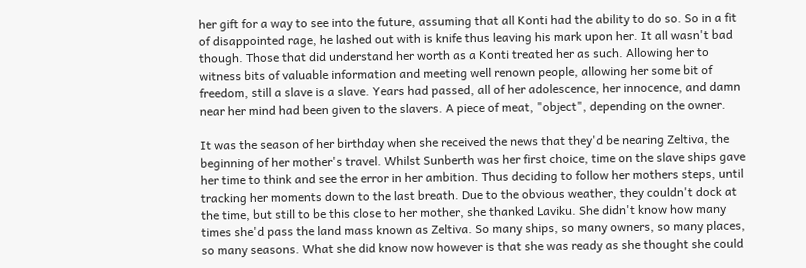her gift for a way to see into the future, assuming that all Konti had the ability to do so. So in a fit of disappointed rage, he lashed out with is knife thus leaving his mark upon her. It all wasn't bad though. Those that did understand her worth as a Konti treated her as such. Allowing her to witness bits of valuable information and meeting well renown people, allowing her some bit of freedom, still a slave is a slave. Years had passed, all of her adolescence, her innocence, and damn near her mind had been given to the slavers. A piece of meat, "object", depending on the owner.

It was the season of her birthday when she received the news that they'd be nearing Zeltiva, the beginning of her mother's travel. Whilst Sunberth was her first choice, time on the slave ships gave her time to think and see the error in her ambition. Thus deciding to follow her mothers steps, until tracking her moments down to the last breath. Due to the obvious weather, they couldn't dock at the time, but still to be this close to her mother, she thanked Laviku. She didn't know how many times she'd pass the land mass known as Zeltiva. So many ships, so many owners, so many places, so many seasons. What she did know now however is that she was ready as she thought she could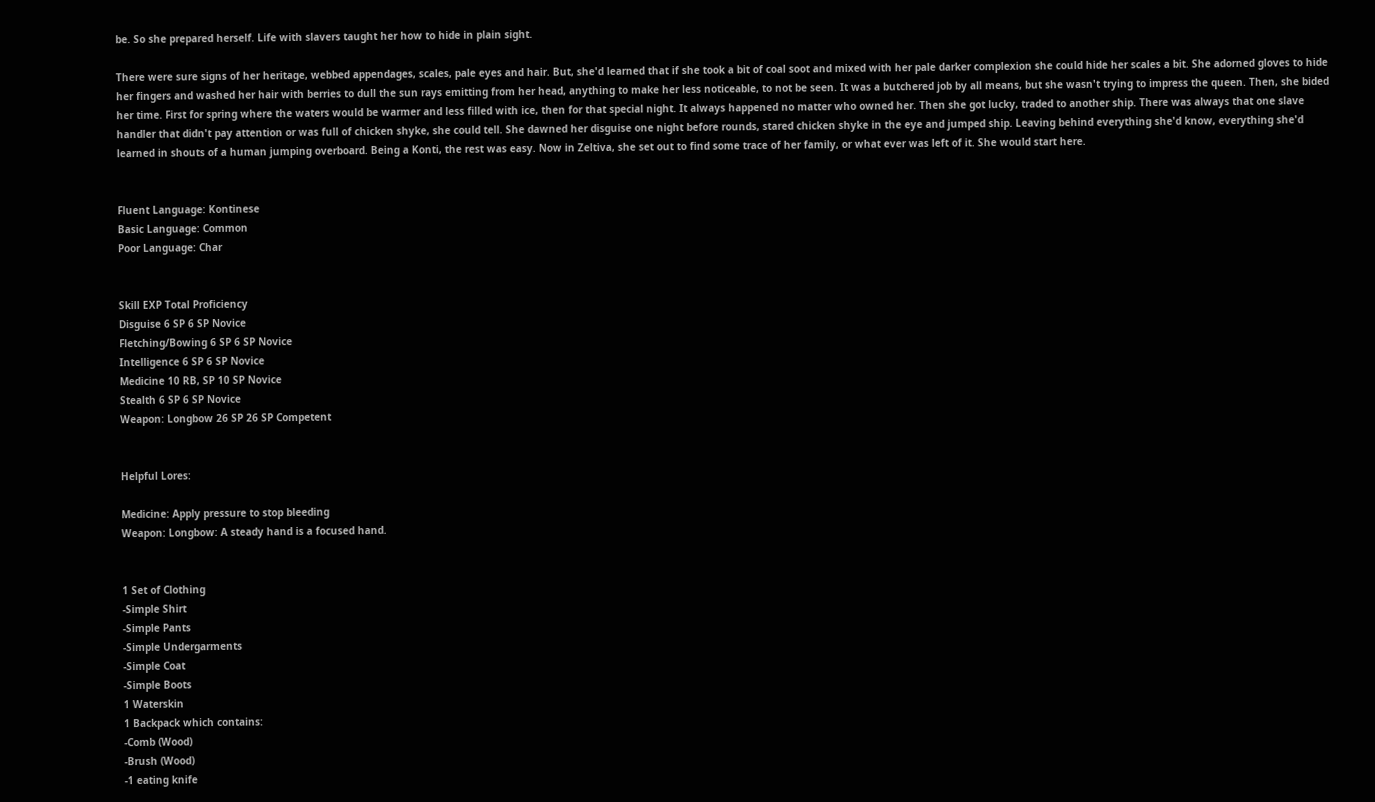be. So she prepared herself. Life with slavers taught her how to hide in plain sight.

There were sure signs of her heritage, webbed appendages, scales, pale eyes and hair. But, she'd learned that if she took a bit of coal soot and mixed with her pale darker complexion she could hide her scales a bit. She adorned gloves to hide her fingers and washed her hair with berries to dull the sun rays emitting from her head, anything to make her less noticeable, to not be seen. It was a butchered job by all means, but she wasn't trying to impress the queen. Then, she bided her time. First for spring where the waters would be warmer and less filled with ice, then for that special night. It always happened no matter who owned her. Then she got lucky, traded to another ship. There was always that one slave handler that didn't pay attention or was full of chicken shyke, she could tell. She dawned her disguise one night before rounds, stared chicken shyke in the eye and jumped ship. Leaving behind everything she'd know, everything she'd learned in shouts of a human jumping overboard. Being a Konti, the rest was easy. Now in Zeltiva, she set out to find some trace of her family, or what ever was left of it. She would start here.


Fluent Language: Kontinese
Basic Language: Common
Poor Language: Char


Skill EXP Total Proficiency
Disguise 6 SP 6 SP Novice
Fletching/Bowing 6 SP 6 SP Novice
Intelligence 6 SP 6 SP Novice
Medicine 10 RB, SP 10 SP Novice
Stealth 6 SP 6 SP Novice
Weapon: Longbow 26 SP 26 SP Competent


Helpful Lores:

Medicine: Apply pressure to stop bleeding
Weapon: Longbow: A steady hand is a focused hand.


1 Set of Clothing
-Simple Shirt
-Simple Pants
-Simple Undergarments
-Simple Coat
-Simple Boots
1 Waterskin
1 Backpack which contains:
-Comb (Wood)
-Brush (Wood)
-1 eating knife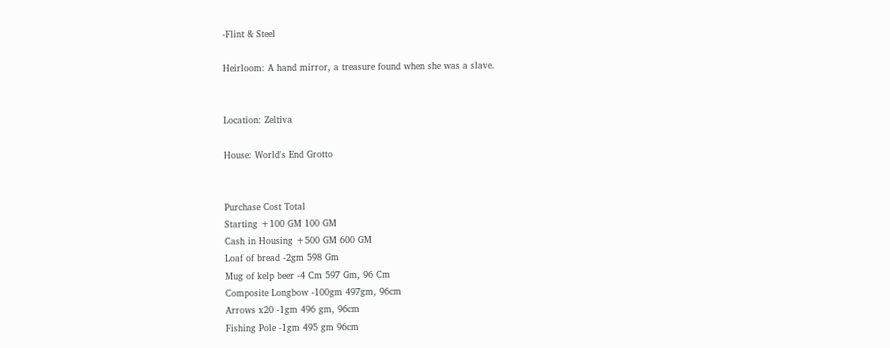-Flint & Steel

Heirloom: A hand mirror, a treasure found when she was a slave.


Location: Zeltiva

House: World's End Grotto


Purchase Cost Total
Starting +100 GM 100 GM
Cash in Housing +500 GM 600 GM
Loaf of bread -2gm 598 Gm
Mug of kelp beer -4 Cm 597 Gm, 96 Cm
Composite Longbow -100gm 497gm, 96cm
Arrows x20 -1gm 496 gm, 96cm
Fishing Pole -1gm 495 gm 96cm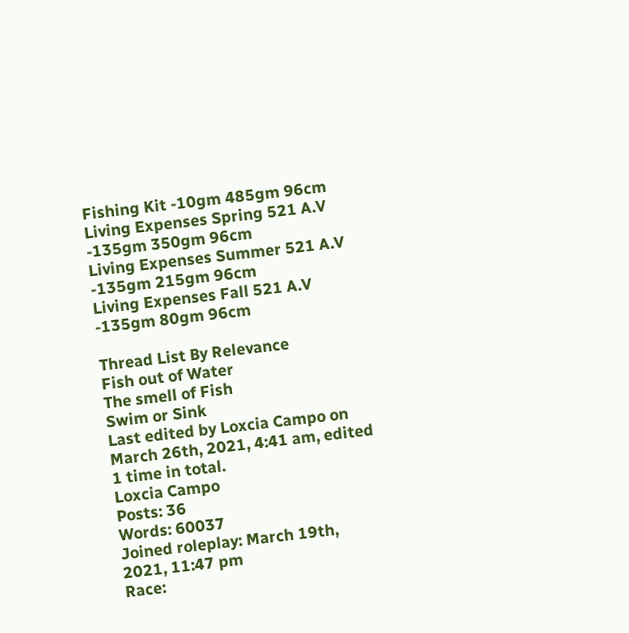Fishing Kit -10gm 485gm 96cm
Living Expenses Spring 521 A.V -135gm 350gm 96cm
Living Expenses Summer 521 A.V -135gm 215gm 96cm
Living Expenses Fall 521 A.V -135gm 80gm 96cm

Thread List By Relevance
Fish out of Water
The smell of Fish
Swim or Sink
Last edited by Loxcia Campo on March 26th, 2021, 4:41 am, edited 1 time in total.
Loxcia Campo
Posts: 36
Words: 60037
Joined roleplay: March 19th, 2021, 11:47 pm
Race: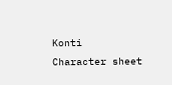Konti
Character sheet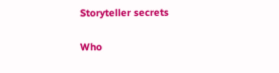Storyteller secrets

Who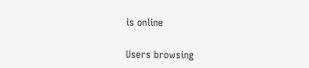is online

Users browsing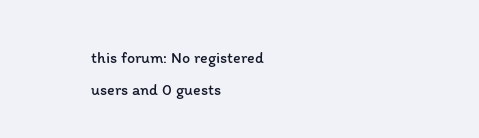this forum: No registered users and 0 guests